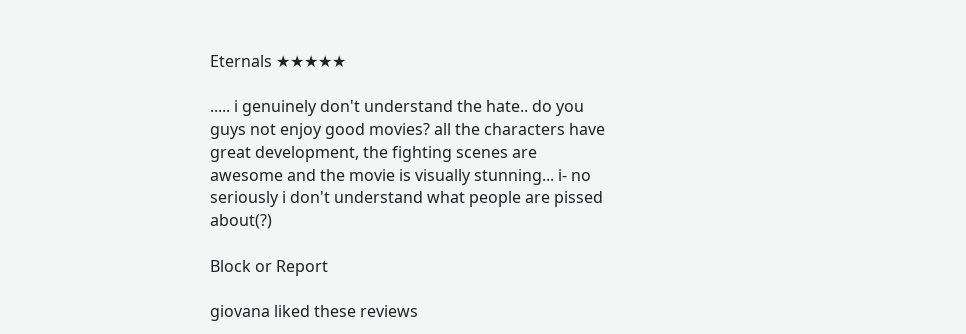Eternals ★★★★★

..... i genuinely don't understand the hate.. do you guys not enjoy good movies? all the characters have great development, the fighting scenes are awesome and the movie is visually stunning... i- no seriously i don't understand what people are pissed about(?)

Block or Report

giovana liked these reviews